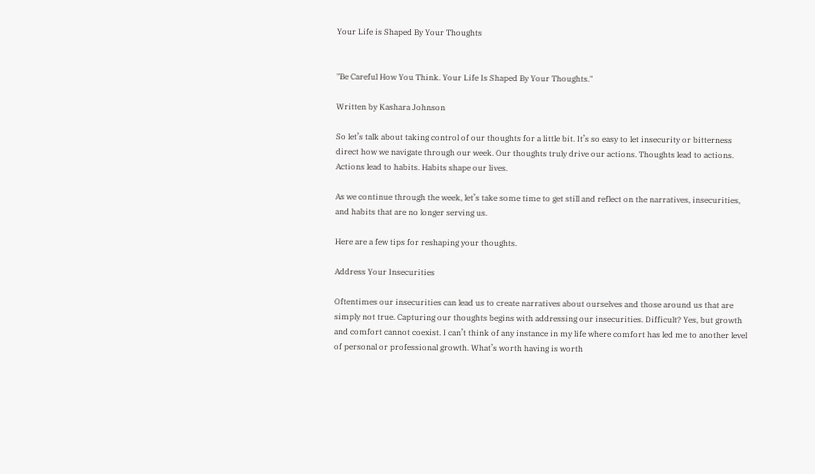Your Life is Shaped By Your Thoughts


"Be Careful How You Think. Your Life Is Shaped By Your Thoughts."

Written by Kashara Johnson

So let’s talk about taking control of our thoughts for a little bit. It’s so easy to let insecurity or bitterness direct how we navigate through our week. Our thoughts truly drive our actions. Thoughts lead to actions. Actions lead to habits. Habits shape our lives.

As we continue through the week, let’s take some time to get still and reflect on the narratives, insecurities, and habits that are no longer serving us.

Here are a few tips for reshaping your thoughts.

Address Your Insecurities

Oftentimes our insecurities can lead us to create narratives about ourselves and those around us that are simply not true. Capturing our thoughts begins with addressing our insecurities. Difficult? Yes, but growth and comfort cannot coexist. I can’t think of any instance in my life where comfort has led me to another level of personal or professional growth. What’s worth having is worth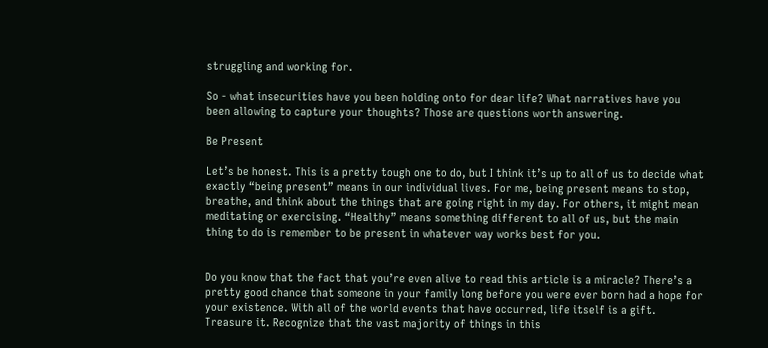struggling and working for.

So - what insecurities have you been holding onto for dear life? What narratives have you been allowing to capture your thoughts? Those are questions worth answering.

Be Present

Let’s be honest. This is a pretty tough one to do, but I think it’s up to all of us to decide what exactly “being present” means in our individual lives. For me, being present means to stop, breathe, and think about the things that are going right in my day. For others, it might mean meditating or exercising. “Healthy” means something different to all of us, but the main thing to do is remember to be present in whatever way works best for you.


Do you know that the fact that you’re even alive to read this article is a miracle? There’s a pretty good chance that someone in your family long before you were ever born had a hope for your existence. With all of the world events that have occurred, life itself is a gift. Treasure it. Recognize that the vast majority of things in this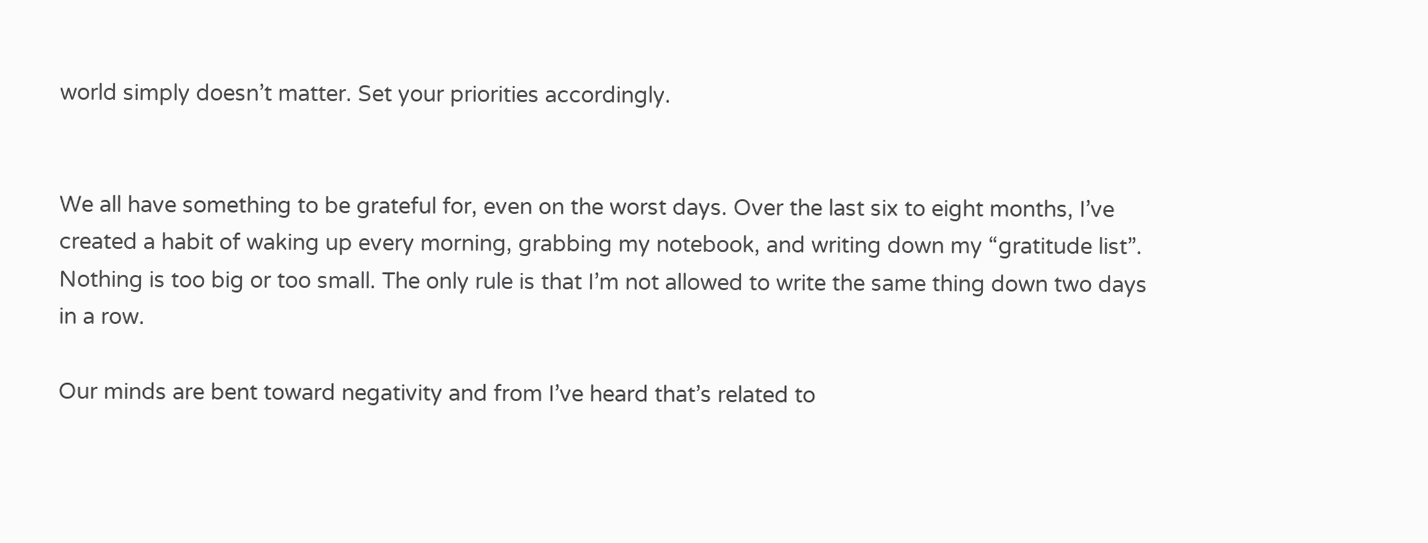world simply doesn’t matter. Set your priorities accordingly.


We all have something to be grateful for, even on the worst days. Over the last six to eight months, I’ve created a habit of waking up every morning, grabbing my notebook, and writing down my “gratitude list”. Nothing is too big or too small. The only rule is that I’m not allowed to write the same thing down two days in a row.

Our minds are bent toward negativity and from I’ve heard that’s related to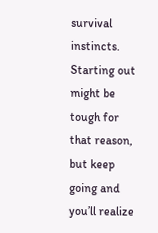survival instincts. Starting out might be tough for that reason, but keep going and you’ll realize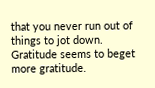that you never run out of things to jot down. Gratitude seems to beget more gratitude.